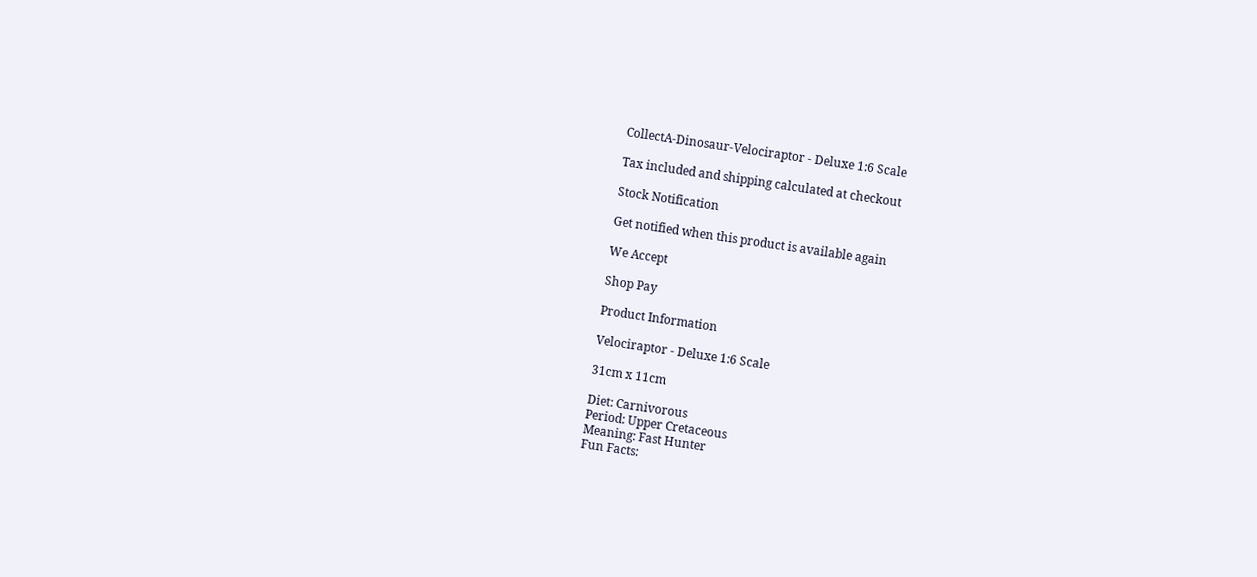CollectA-Dinosaur-Velociraptor - Deluxe 1:6 Scale

Tax included and shipping calculated at checkout

Stock Notification

Get notified when this product is available again

We Accept

Shop Pay

Product Information

Velociraptor - Deluxe 1:6 Scale

31cm x 11cm

Diet: Carnivorous
Period: Upper Cretaceous
Meaning: Fast Hunter
Fun Facts: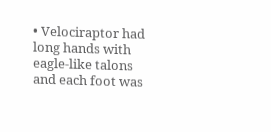• Velociraptor had long hands with eagle-like talons and each foot was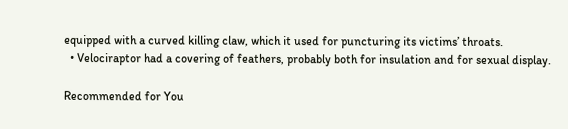equipped with a curved killing claw, which it used for puncturing its victims’ throats.
  • Velociraptor had a covering of feathers, probably both for insulation and for sexual display.

Recommended for You